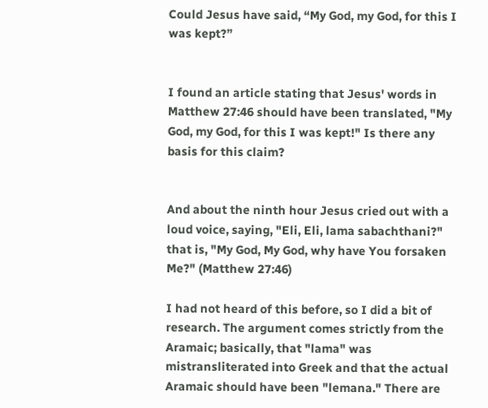Could Jesus have said, “My God, my God, for this I was kept?”


I found an article stating that Jesus' words in Matthew 27:46 should have been translated, "My God, my God, for this I was kept!" Is there any basis for this claim?


And about the ninth hour Jesus cried out with a loud voice, saying, "Eli, Eli, lama sabachthani?" that is, "My God, My God, why have You forsaken Me?" (Matthew 27:46)

I had not heard of this before, so I did a bit of research. The argument comes strictly from the Aramaic; basically, that "lama" was mistransliterated into Greek and that the actual Aramaic should have been "lemana." There are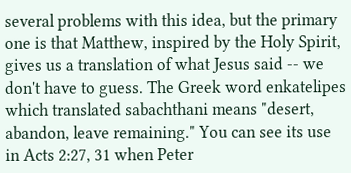several problems with this idea, but the primary one is that Matthew, inspired by the Holy Spirit, gives us a translation of what Jesus said -- we don't have to guess. The Greek word enkatelipes which translated sabachthani means "desert, abandon, leave remaining." You can see its use in Acts 2:27, 31 when Peter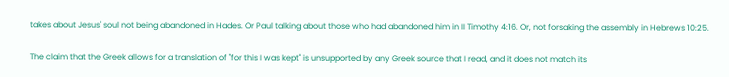takes about Jesus' soul not being abandoned in Hades. Or Paul talking about those who had abandoned him in II Timothy 4:16. Or, not forsaking the assembly in Hebrews 10:25.

The claim that the Greek allows for a translation of "for this I was kept" is unsupported by any Greek source that I read, and it does not match its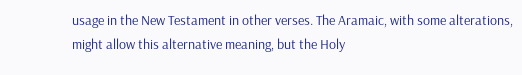usage in the New Testament in other verses. The Aramaic, with some alterations, might allow this alternative meaning, but the Holy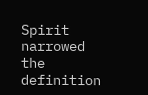Spirit narrowed the definition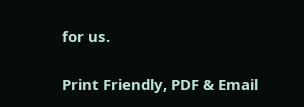for us.

Print Friendly, PDF & Email